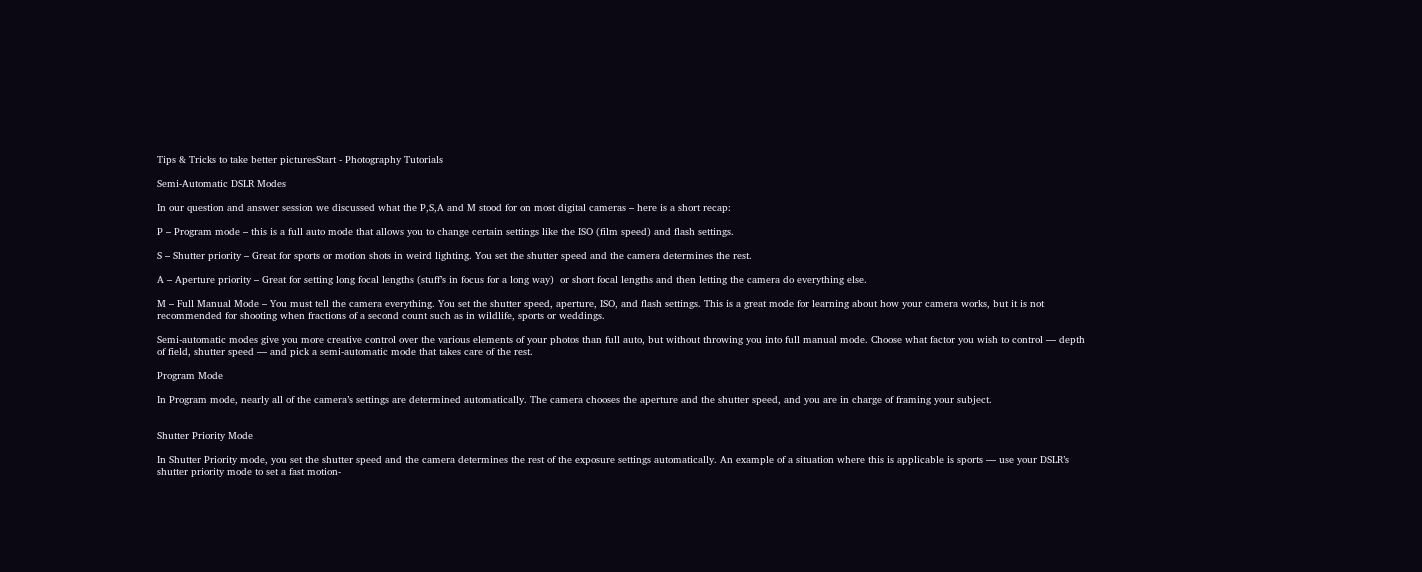Tips & Tricks to take better picturesStart - Photography Tutorials

Semi-Automatic DSLR Modes

In our question and answer session we discussed what the P,S,A and M stood for on most digital cameras – here is a short recap:

P – Program mode – this is a full auto mode that allows you to change certain settings like the ISO (film speed) and flash settings.

S – Shutter priority – Great for sports or motion shots in weird lighting. You set the shutter speed and the camera determines the rest.

A – Aperture priority – Great for setting long focal lengths (stuff’s in focus for a long way)  or short focal lengths and then letting the camera do everything else.

M – Full Manual Mode – You must tell the camera everything. You set the shutter speed, aperture, ISO, and flash settings. This is a great mode for learning about how your camera works, but it is not recommended for shooting when fractions of a second count such as in wildlife, sports or weddings.

Semi-automatic modes give you more creative control over the various elements of your photos than full auto, but without throwing you into full manual mode. Choose what factor you wish to control — depth of field, shutter speed — and pick a semi-automatic mode that takes care of the rest.

Program Mode

In Program mode, nearly all of the camera’s settings are determined automatically. The camera chooses the aperture and the shutter speed, and you are in charge of framing your subject.


Shutter Priority Mode

In Shutter Priority mode, you set the shutter speed and the camera determines the rest of the exposure settings automatically. An example of a situation where this is applicable is sports — use your DSLR’s shutter priority mode to set a fast motion-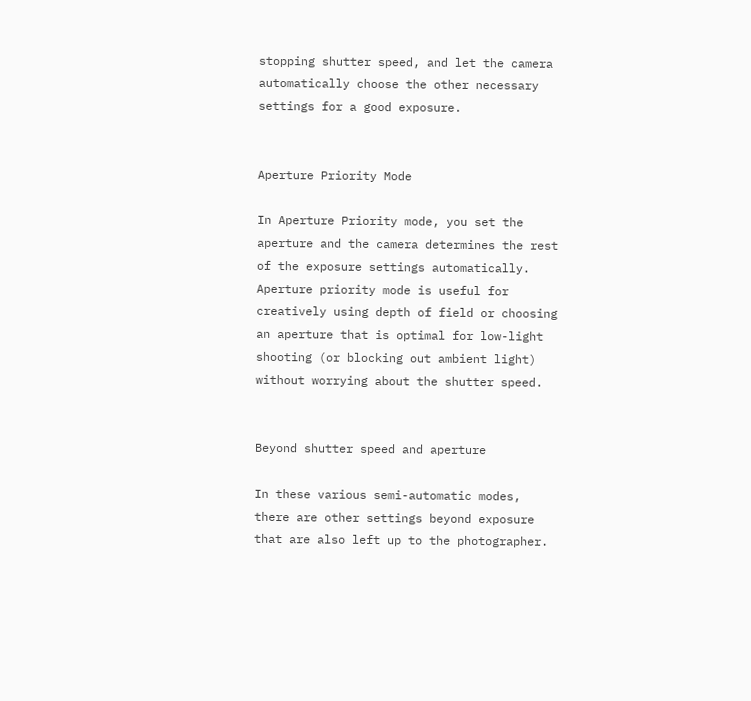stopping shutter speed, and let the camera automatically choose the other necessary settings for a good exposure.


Aperture Priority Mode

In Aperture Priority mode, you set the aperture and the camera determines the rest of the exposure settings automatically. Aperture priority mode is useful for creatively using depth of field or choosing an aperture that is optimal for low-light shooting (or blocking out ambient light) without worrying about the shutter speed.


Beyond shutter speed and aperture

In these various semi-automatic modes, there are other settings beyond exposure that are also left up to the photographer.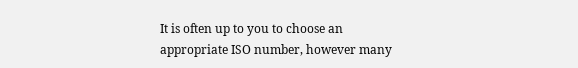It is often up to you to choose an appropriate ISO number, however many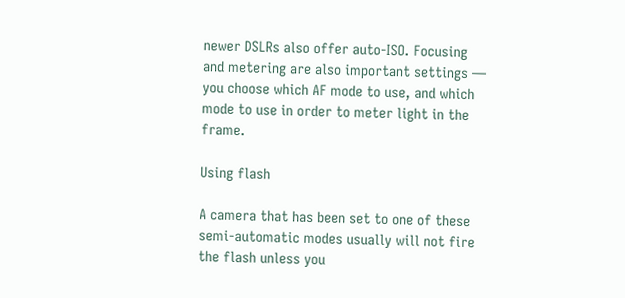newer DSLRs also offer auto-ISO. Focusing and metering are also important settings — you choose which AF mode to use, and which mode to use in order to meter light in the frame.

Using flash

A camera that has been set to one of these semi-automatic modes usually will not fire the flash unless you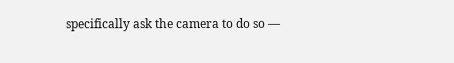specifically ask the camera to do so —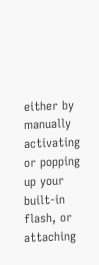either by manually activating or popping up your built-in flash, or attaching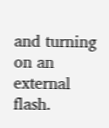and turning on an external flash.